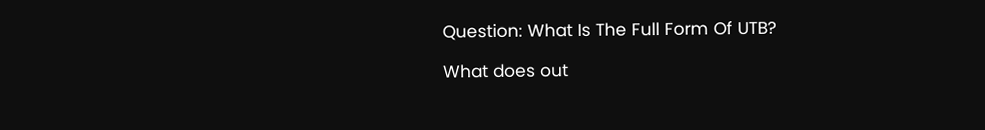Question: What Is The Full Form Of UTB?

What does out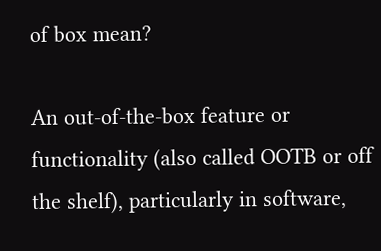of box mean?

An out-of-the-box feature or functionality (also called OOTB or off the shelf), particularly in software,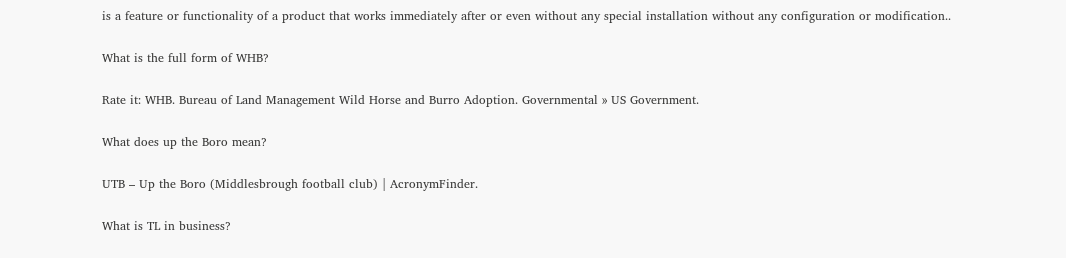is a feature or functionality of a product that works immediately after or even without any special installation without any configuration or modification..

What is the full form of WHB?

Rate it: WHB. Bureau of Land Management Wild Horse and Burro Adoption. Governmental » US Government.

What does up the Boro mean?

UTB – Up the Boro (Middlesbrough football club) | AcronymFinder.

What is TL in business?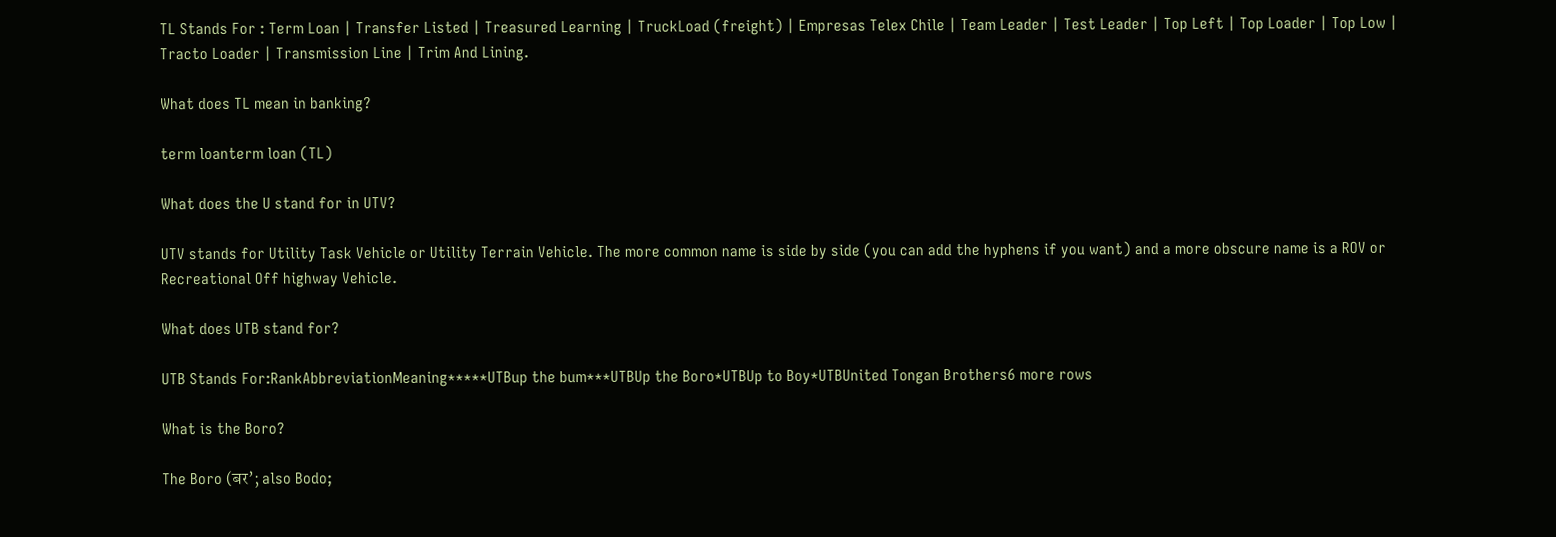TL Stands For : Term Loan | Transfer Listed | Treasured Learning | TruckLoad (freight) | Empresas Telex Chile | Team Leader | Test Leader | Top Left | Top Loader | Top Low | Tracto Loader | Transmission Line | Trim And Lining.

What does TL mean in banking?

term loanterm loan (TL)

What does the U stand for in UTV?

UTV stands for Utility Task Vehicle or Utility Terrain Vehicle. The more common name is side by side (you can add the hyphens if you want) and a more obscure name is a ROV or Recreational Off highway Vehicle.

What does UTB stand for?

UTB Stands For:RankAbbreviationMeaning*****UTBup the bum***UTBUp the Boro*UTBUp to Boy*UTBUnited Tongan Brothers6 more rows

What is the Boro?

The Boro (बर’; also Bodo;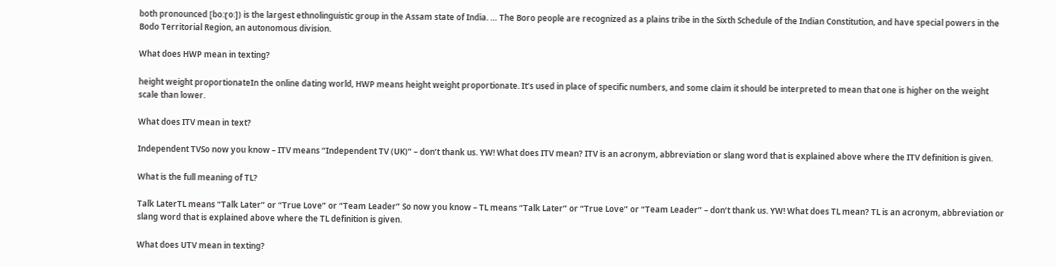both pronounced [boːɽoː]) is the largest ethnolinguistic group in the Assam state of India. … The Boro people are recognized as a plains tribe in the Sixth Schedule of the Indian Constitution, and have special powers in the Bodo Territorial Region, an autonomous division.

What does HWP mean in texting?

height weight proportionateIn the online dating world, HWP means height weight proportionate. It’s used in place of specific numbers, and some claim it should be interpreted to mean that one is higher on the weight scale than lower.

What does ITV mean in text?

Independent TVSo now you know – ITV means “Independent TV (UK)” – don’t thank us. YW! What does ITV mean? ITV is an acronym, abbreviation or slang word that is explained above where the ITV definition is given.

What is the full meaning of TL?

Talk LaterTL means “Talk Later” or “True Love” or “Team Leader” So now you know – TL means “Talk Later” or “True Love” or “Team Leader” – don’t thank us. YW! What does TL mean? TL is an acronym, abbreviation or slang word that is explained above where the TL definition is given.

What does UTV mean in texting?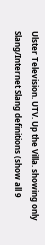Ulster Television. UTV. Up the Villa. showing only Slang/Internet Slang definitions (show all 9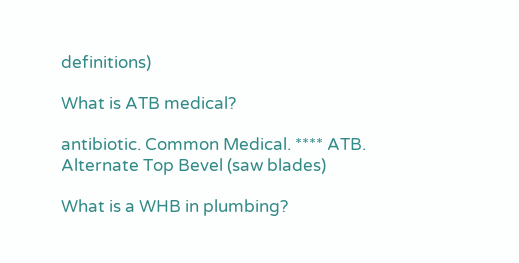definitions)

What is ATB medical?

antibiotic. Common Medical. **** ATB. Alternate Top Bevel (saw blades)

What is a WHB in plumbing?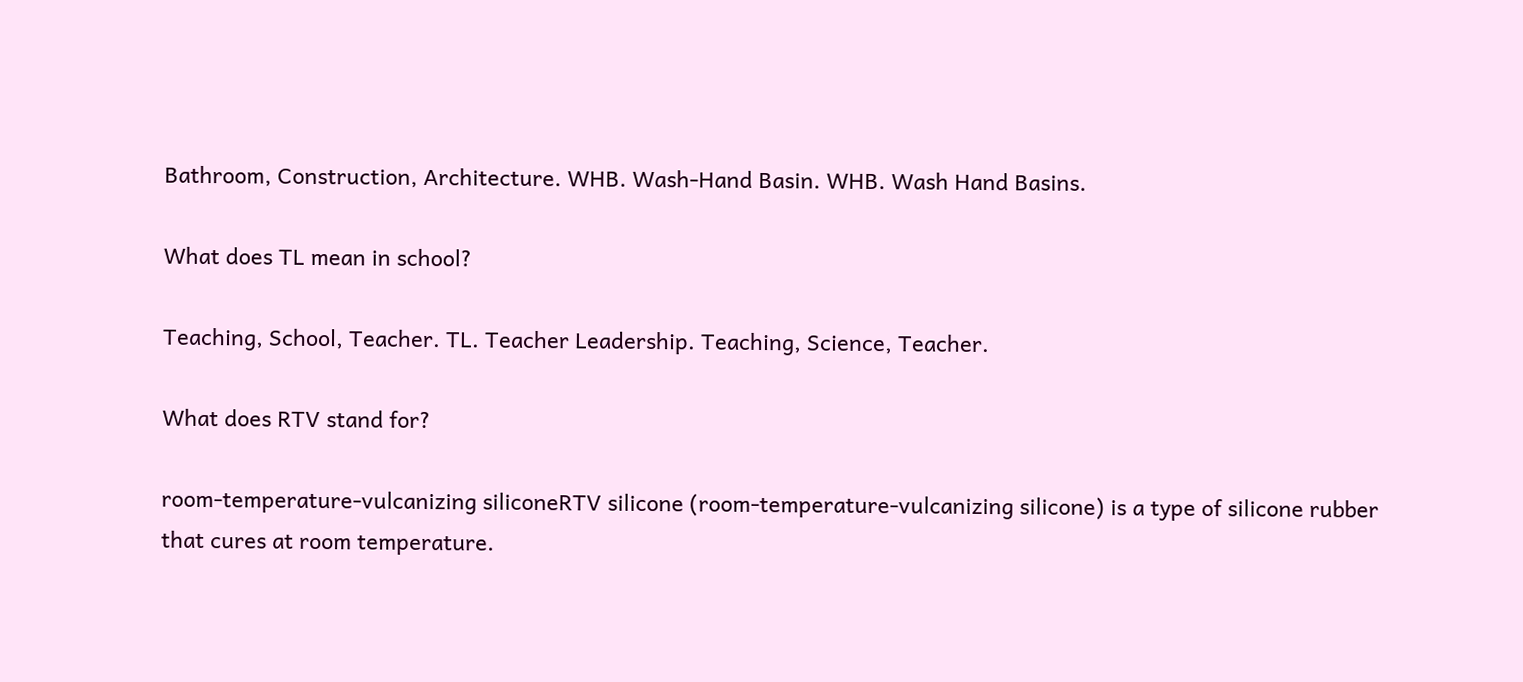Bathroom, Construction, Architecture. WHB. Wash-Hand Basin. WHB. Wash Hand Basins.

What does TL mean in school?

Teaching, School, Teacher. TL. Teacher Leadership. Teaching, Science, Teacher.

What does RTV stand for?

room-temperature-vulcanizing siliconeRTV silicone (room-temperature-vulcanizing silicone) is a type of silicone rubber that cures at room temperature.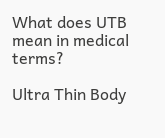What does UTB mean in medical terms?

Ultra Thin Body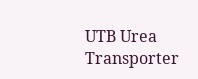UTB Urea Transporter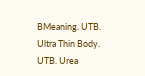BMeaning. UTB. Ultra Thin Body. UTB. Urea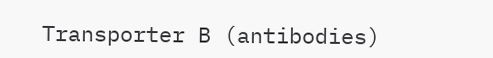Transporter B (antibodies)